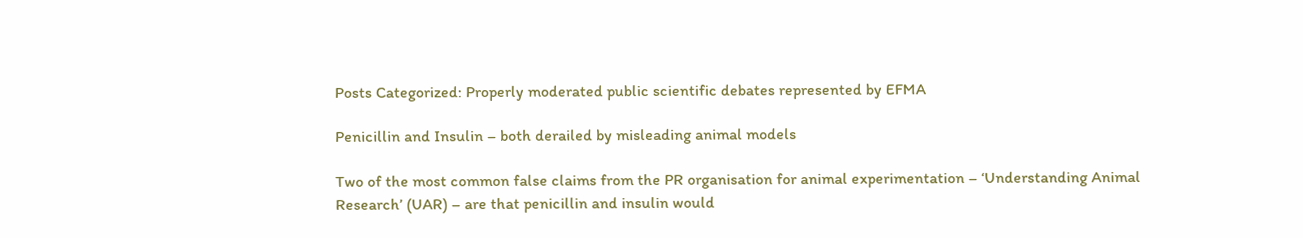Posts Categorized: Properly moderated public scientific debates represented by EFMA

Penicillin and Insulin – both derailed by misleading animal models

Two of the most common false claims from the PR organisation for animal experimentation – ‘Understanding Animal Research’ (UAR) – are that penicillin and insulin would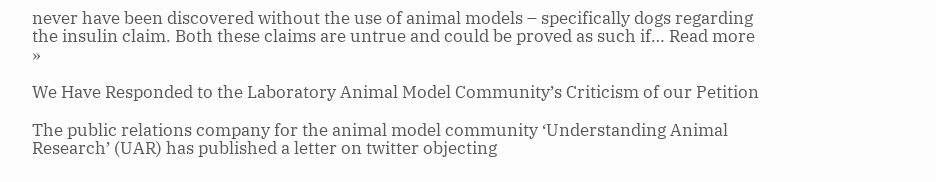never have been discovered without the use of animal models – specifically dogs regarding the insulin claim. Both these claims are untrue and could be proved as such if… Read more »

We Have Responded to the Laboratory Animal Model Community’s Criticism of our Petition

The public relations company for the animal model community ‘Understanding Animal Research’ (UAR) has published a letter on twitter objecting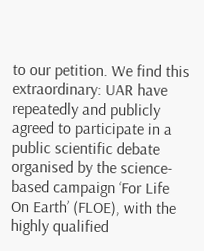to our petition. We find this extraordinary: UAR have repeatedly and publicly agreed to participate in a public scientific debate organised by the science-based campaign ‘For Life On Earth’ (FLOE), with the highly qualified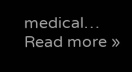medical… Read more »